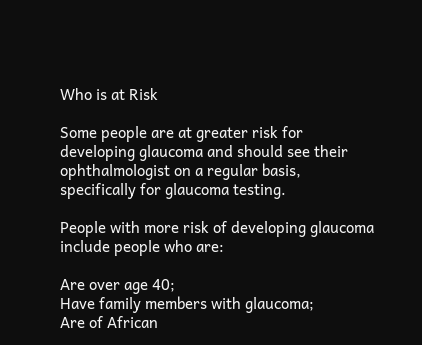Who is at Risk

Some people are at greater risk for developing glaucoma and should see their ophthalmologist on a regular basis, specifically for glaucoma testing.

People with more risk of developing glaucoma include people who are:

Are over age 40;
Have family members with glaucoma;
Are of African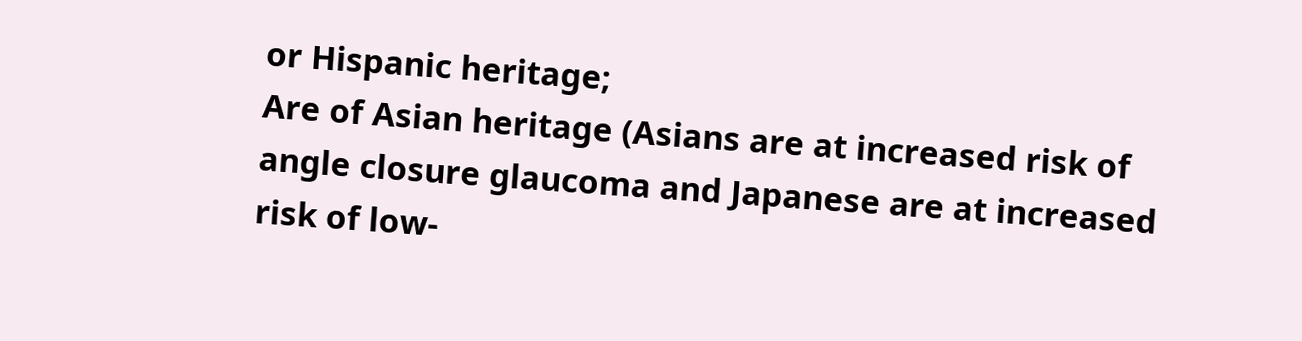or Hispanic heritage;
Are of Asian heritage (Asians are at increased risk of angle closure glaucoma and Japanese are at increased risk of low-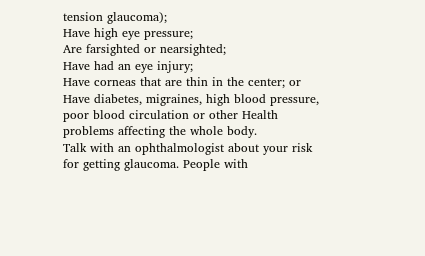tension glaucoma);
Have high eye pressure;
Are farsighted or nearsighted;
Have had an eye injury;
Have corneas that are thin in the center; or
Have diabetes, migraines, high blood pressure, poor blood circulation or other Health problems affecting the whole body.
Talk with an ophthalmologist about your risk for getting glaucoma. People with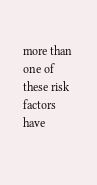more than one of these risk factors have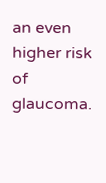an even higher risk of glaucoma.